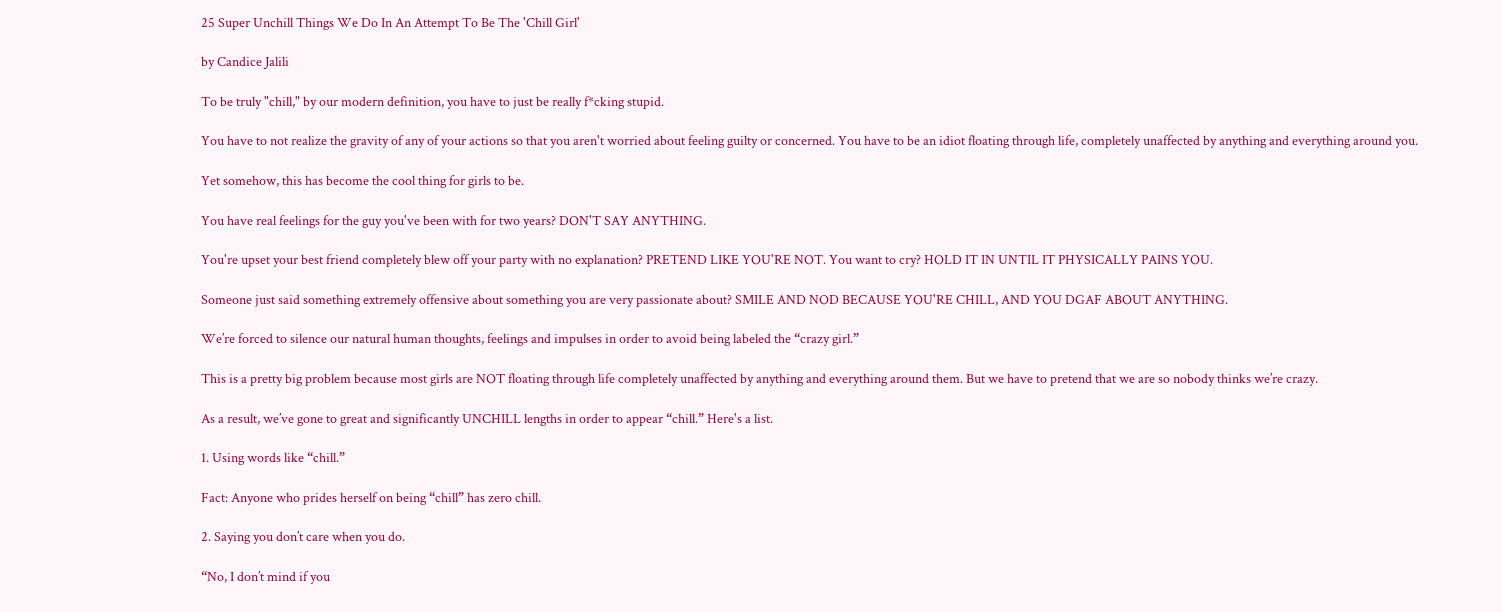25 Super Unchill Things We Do In An Attempt To Be The 'Chill Girl'

by Candice Jalili

To be truly "chill," by our modern definition, you have to just be really f*cking stupid.

You have to not realize the gravity of any of your actions so that you aren't worried about feeling guilty or concerned. You have to be an idiot floating through life, completely unaffected by anything and everything around you.

Yet somehow, this has become the cool thing for girls to be.

You have real feelings for the guy you've been with for two years? DON'T SAY ANYTHING.

You're upset your best friend completely blew off your party with no explanation? PRETEND LIKE YOU'RE NOT. You want to cry? HOLD IT IN UNTIL IT PHYSICALLY PAINS YOU.

Someone just said something extremely offensive about something you are very passionate about? SMILE AND NOD BECAUSE YOU'RE CHILL, AND YOU DGAF ABOUT ANYTHING.

We’re forced to silence our natural human thoughts, feelings and impulses in order to avoid being labeled the “crazy girl.”

This is a pretty big problem because most girls are NOT floating through life completely unaffected by anything and everything around them. But we have to pretend that we are so nobody thinks we’re crazy.

As a result, we’ve gone to great and significantly UNCHILL lengths in order to appear “chill.” Here's a list.

1. Using words like “chill.”

Fact: Anyone who prides herself on being “chill” has zero chill.

2. Saying you don’t care when you do.

“No, I don’t mind if you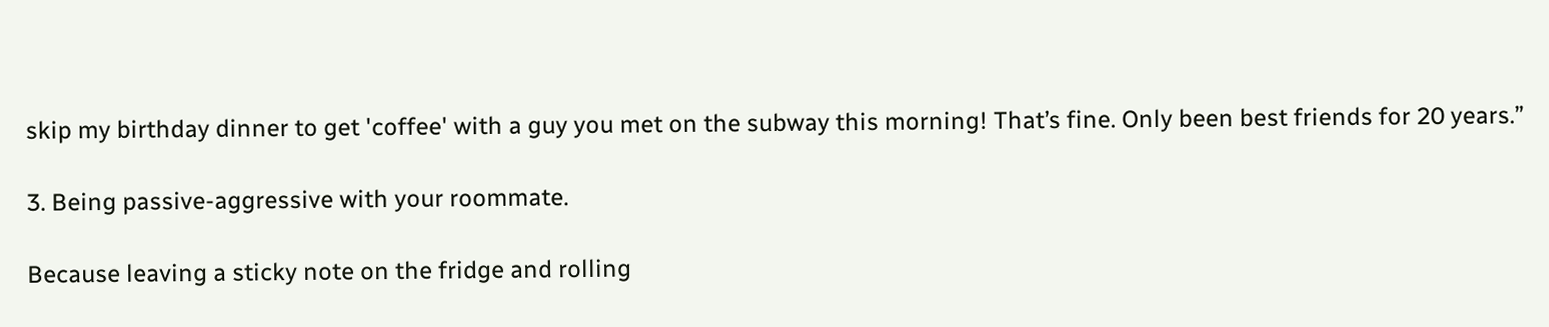skip my birthday dinner to get 'coffee' with a guy you met on the subway this morning! That’s fine. Only been best friends for 20 years.”

3. Being passive-aggressive with your roommate.

Because leaving a sticky note on the fridge and rolling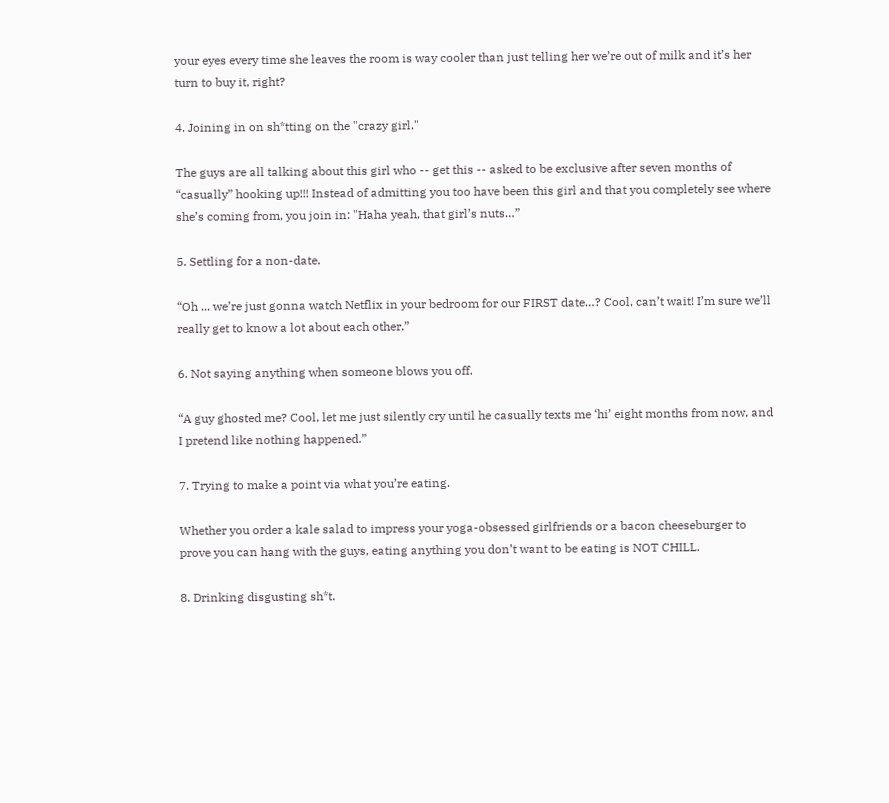your eyes every time she leaves the room is way cooler than just telling her we’re out of milk and it’s her turn to buy it, right?

4. Joining in on sh*tting on the "crazy girl."

The guys are all talking about this girl who -- get this -- asked to be exclusive after seven months of “casually” hooking up!!! Instead of admitting you too have been this girl and that you completely see where she’s coming from, you join in: "Haha yeah, that girl’s nuts…”

5. Settling for a non-date.

“Oh ... we’re just gonna watch Netflix in your bedroom for our FIRST date…? Cool, can’t wait! I’m sure we’ll really get to know a lot about each other.”

6. Not saying anything when someone blows you off.

“A guy ghosted me? Cool, let me just silently cry until he casually texts me ‘hi’ eight months from now, and I pretend like nothing happened.”

7. Trying to make a point via what you’re eating.

Whether you order a kale salad to impress your yoga-obsessed girlfriends or a bacon cheeseburger to prove you can hang with the guys, eating anything you don’t want to be eating is NOT CHILL.

8. Drinking disgusting sh*t.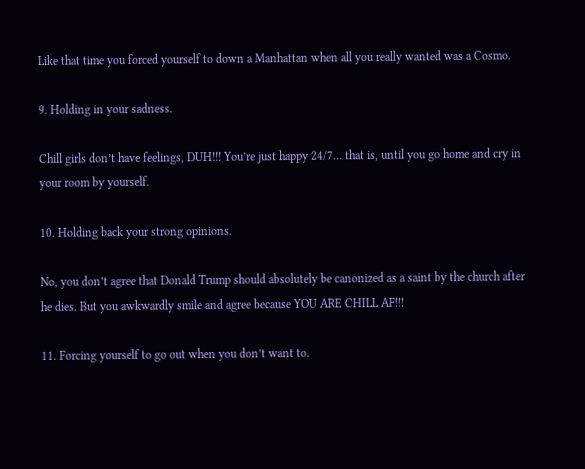Like that time you forced yourself to down a Manhattan when all you really wanted was a Cosmo.

9. Holding in your sadness.

Chill girls don’t have feelings, DUH!!! You’re just happy 24/7… that is, until you go home and cry in your room by yourself.

10. Holding back your strong opinions.

No, you don’t agree that Donald Trump should absolutely be canonized as a saint by the church after he dies. But you awkwardly smile and agree because YOU ARE CHILL AF!!!

11. Forcing yourself to go out when you don’t want to.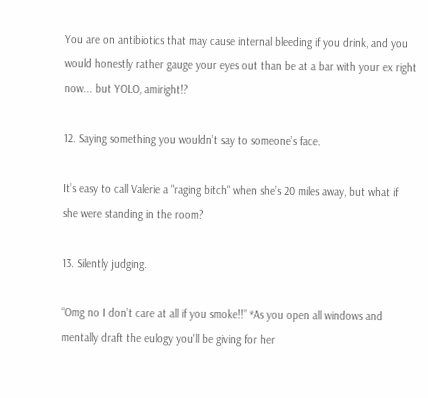You are on antibiotics that may cause internal bleeding if you drink, and you would honestly rather gauge your eyes out than be at a bar with your ex right now... but YOLO, amiright!?

12. Saying something you wouldn’t say to someone’s face.

It’s easy to call Valerie a "raging bitch" when she’s 20 miles away, but what if she were standing in the room?

13. Silently judging.

“Omg no I don’t care at all if you smoke!!” *As you open all windows and mentally draft the eulogy you'll be giving for her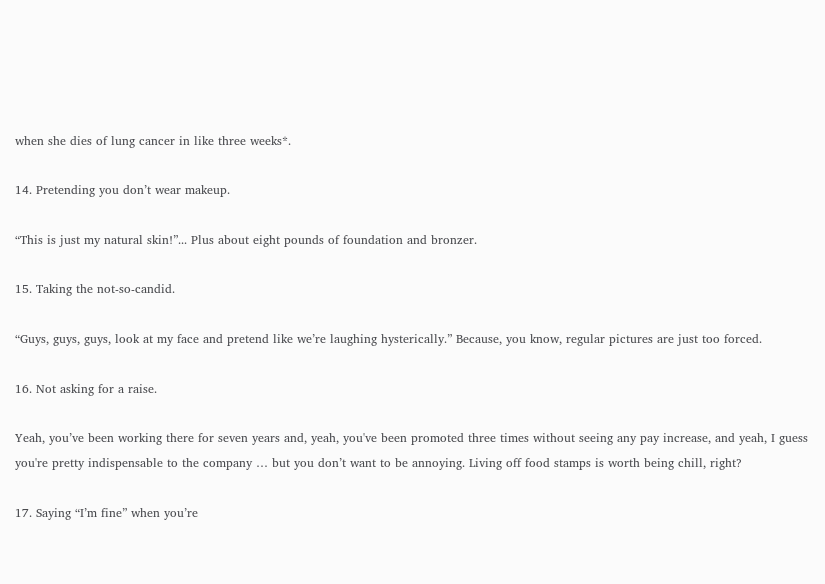when she dies of lung cancer in like three weeks*.

14. Pretending you don’t wear makeup.

“This is just my natural skin!”... Plus about eight pounds of foundation and bronzer.

15. Taking the not-so-candid.

“Guys, guys, guys, look at my face and pretend like we’re laughing hysterically.” Because, you know, regular pictures are just too forced.

16. Not asking for a raise.

Yeah, you’ve been working there for seven years and, yeah, you've been promoted three times without seeing any pay increase, and yeah, I guess you're pretty indispensable to the company … but you don’t want to be annoying. Living off food stamps is worth being chill, right?

17. Saying “I’m fine” when you’re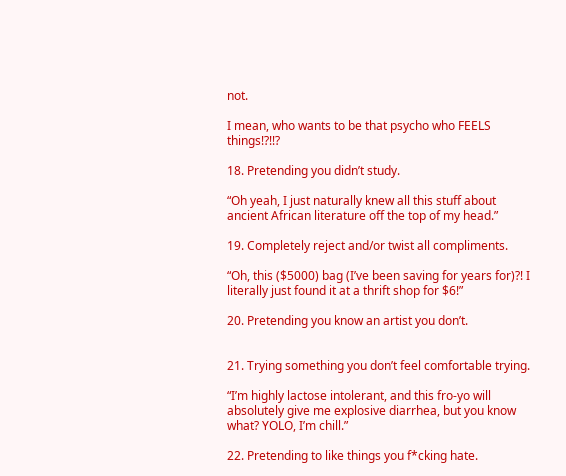not.

I mean, who wants to be that psycho who FEELS things!?!!?

18. Pretending you didn’t study.

“Oh yeah, I just naturally knew all this stuff about ancient African literature off the top of my head.”

19. Completely reject and/or twist all compliments.

“Oh, this ($5000) bag (I’ve been saving for years for)?! I literally just found it at a thrift shop for $6!”

20. Pretending you know an artist you don’t.


21. Trying something you don’t feel comfortable trying.

“I’m highly lactose intolerant, and this fro-yo will absolutely give me explosive diarrhea, but you know what? YOLO, I’m chill.”

22. Pretending to like things you f*cking hate.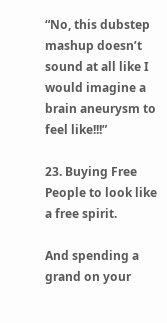“No, this dubstep mashup doesn’t sound at all like I would imagine a brain aneurysm to feel like!!!”

23. Buying Free People to look like a free spirit.

And spending a grand on your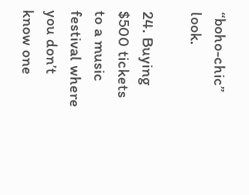“boho-chic” look.

24. Buying $500 tickets to a music festival where you don’t know one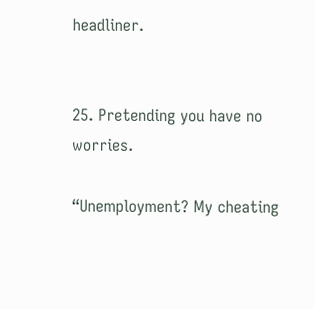headliner.


25. Pretending you have no worries.

“Unemployment? My cheating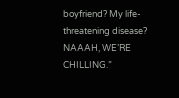boyfriend? My life-threatening disease? NAAAH, WE’RE CHILLING.”